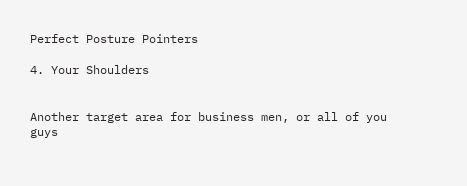Perfect Posture Pointers

4. Your Shoulders


Another target area for business men, or all of you guys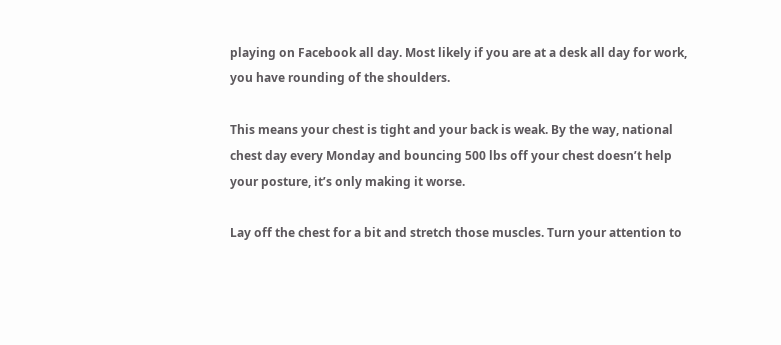playing on Facebook all day. Most likely if you are at a desk all day for work, you have rounding of the shoulders.

This means your chest is tight and your back is weak. By the way, national chest day every Monday and bouncing 500 lbs off your chest doesn’t help your posture, it’s only making it worse.

Lay off the chest for a bit and stretch those muscles. Turn your attention to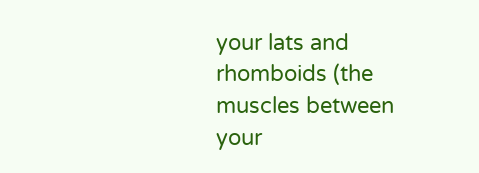your lats and rhomboids (the muscles between your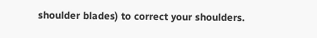shoulder blades) to correct your shoulders.